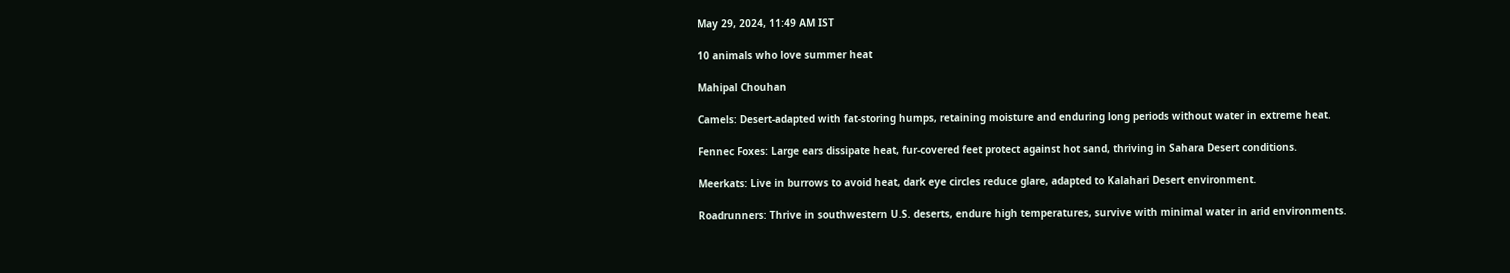May 29, 2024, 11:49 AM IST

10 animals who love summer heat

Mahipal Chouhan

Camels: Desert-adapted with fat-storing humps, retaining moisture and enduring long periods without water in extreme heat.

Fennec Foxes: Large ears dissipate heat, fur-covered feet protect against hot sand, thriving in Sahara Desert conditions.

Meerkats: Live in burrows to avoid heat, dark eye circles reduce glare, adapted to Kalahari Desert environment.

Roadrunners: Thrive in southwestern U.S. deserts, endure high temperatures, survive with minimal water in arid environments.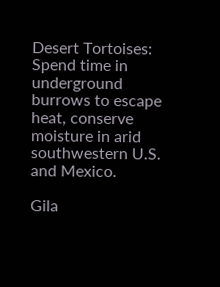Desert Tortoises: Spend time in underground burrows to escape heat, conserve moisture in arid southwestern U.S. and Mexico.

Gila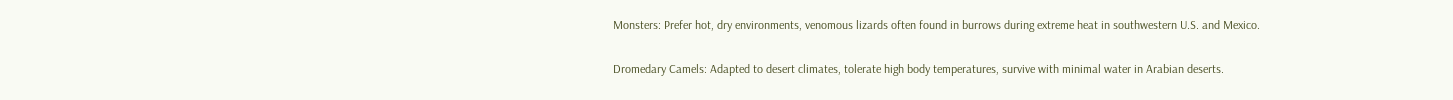Monsters: Prefer hot, dry environments, venomous lizards often found in burrows during extreme heat in southwestern U.S. and Mexico.

Dromedary Camels: Adapted to desert climates, tolerate high body temperatures, survive with minimal water in Arabian deserts.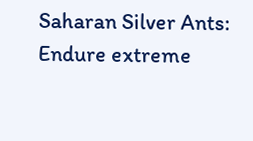Saharan Silver Ants: Endure extreme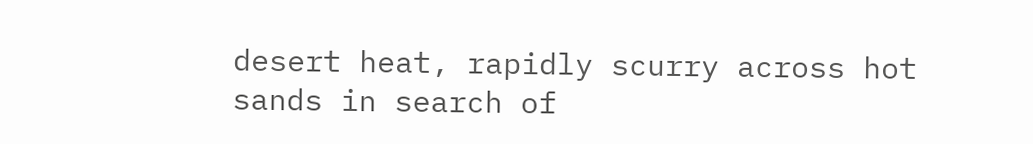desert heat, rapidly scurry across hot sands in search of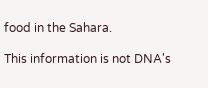food in the Sahara.

This information is not DNA's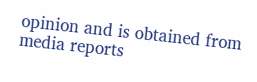opinion and is obtained from media reports